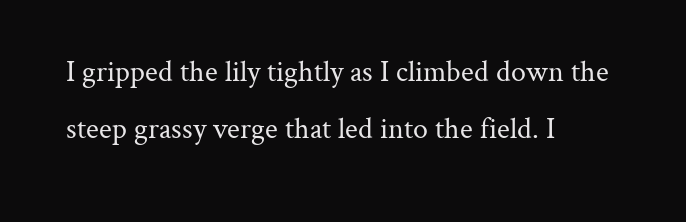I gripped the lily tightly as I climbed down the steep grassy verge that led into the field. I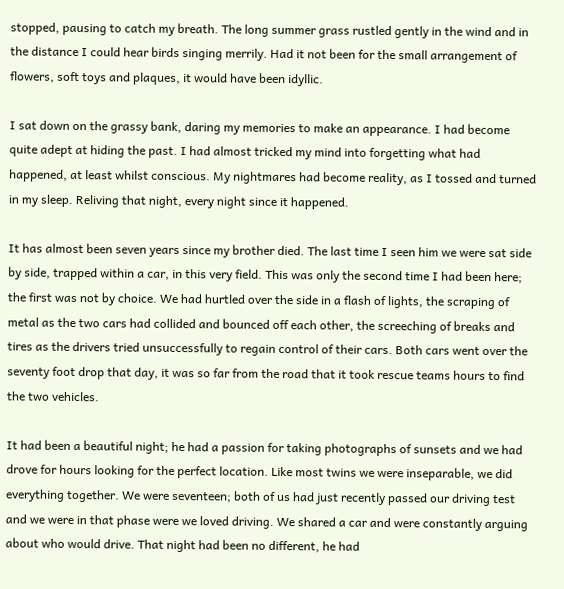stopped, pausing to catch my breath. The long summer grass rustled gently in the wind and in the distance I could hear birds singing merrily. Had it not been for the small arrangement of flowers, soft toys and plaques, it would have been idyllic.

I sat down on the grassy bank, daring my memories to make an appearance. I had become quite adept at hiding the past. I had almost tricked my mind into forgetting what had happened, at least whilst conscious. My nightmares had become reality, as I tossed and turned in my sleep. Reliving that night, every night since it happened.

It has almost been seven years since my brother died. The last time I seen him we were sat side by side, trapped within a car, in this very field. This was only the second time I had been here; the first was not by choice. We had hurtled over the side in a flash of lights, the scraping of metal as the two cars had collided and bounced off each other, the screeching of breaks and tires as the drivers tried unsuccessfully to regain control of their cars. Both cars went over the seventy foot drop that day, it was so far from the road that it took rescue teams hours to find the two vehicles.

It had been a beautiful night; he had a passion for taking photographs of sunsets and we had drove for hours looking for the perfect location. Like most twins we were inseparable, we did everything together. We were seventeen; both of us had just recently passed our driving test and we were in that phase were we loved driving. We shared a car and were constantly arguing about who would drive. That night had been no different, he had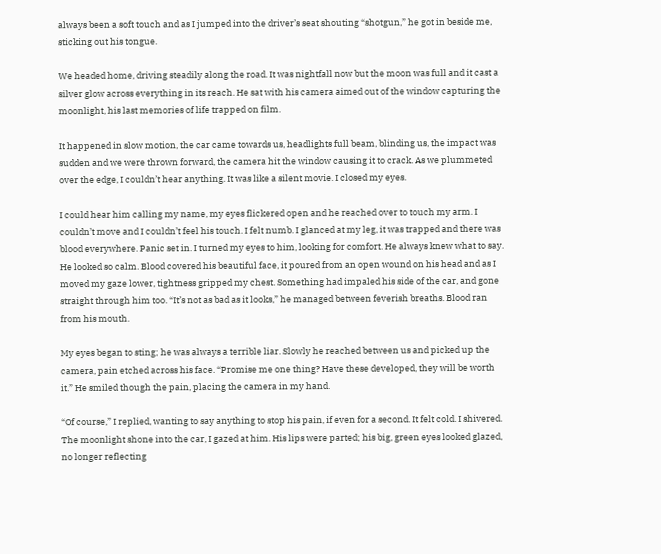always been a soft touch and as I jumped into the driver’s seat shouting “shotgun,” he got in beside me, sticking out his tongue.

We headed home, driving steadily along the road. It was nightfall now but the moon was full and it cast a silver glow across everything in its reach. He sat with his camera aimed out of the window capturing the moonlight, his last memories of life trapped on film.

It happened in slow motion, the car came towards us, headlights full beam, blinding us, the impact was sudden and we were thrown forward, the camera hit the window causing it to crack. As we plummeted over the edge, I couldn’t hear anything. It was like a silent movie. I closed my eyes.

I could hear him calling my name, my eyes flickered open and he reached over to touch my arm. I couldn’t move and I couldn’t feel his touch. I felt numb. I glanced at my leg, it was trapped and there was blood everywhere. Panic set in. I turned my eyes to him, looking for comfort. He always knew what to say. He looked so calm. Blood covered his beautiful face, it poured from an open wound on his head and as I moved my gaze lower, tightness gripped my chest. Something had impaled his side of the car, and gone straight through him too. “It’s not as bad as it looks,” he managed between feverish breaths. Blood ran from his mouth.

My eyes began to sting; he was always a terrible liar. Slowly he reached between us and picked up the camera, pain etched across his face. “Promise me one thing? Have these developed, they will be worth it.” He smiled though the pain, placing the camera in my hand.

“Of course,” I replied, wanting to say anything to stop his pain, if even for a second. It felt cold. I shivered. The moonlight shone into the car, I gazed at him. His lips were parted; his big, green eyes looked glazed, no longer reflecting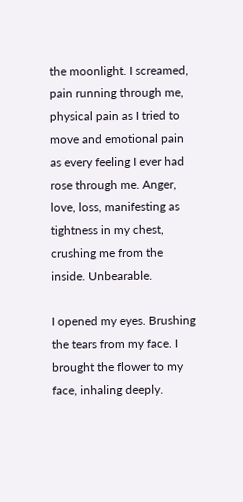the moonlight. I screamed, pain running through me, physical pain as I tried to move and emotional pain as every feeling I ever had rose through me. Anger, love, loss, manifesting as tightness in my chest, crushing me from the inside. Unbearable.

I opened my eyes. Brushing the tears from my face. I brought the flower to my face, inhaling deeply.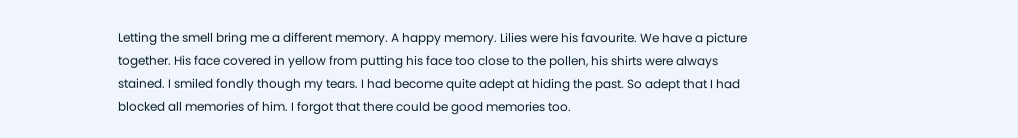Letting the smell bring me a different memory. A happy memory. Lilies were his favourite. We have a picture together. His face covered in yellow from putting his face too close to the pollen, his shirts were always stained. I smiled fondly though my tears. I had become quite adept at hiding the past. So adept that I had blocked all memories of him. I forgot that there could be good memories too.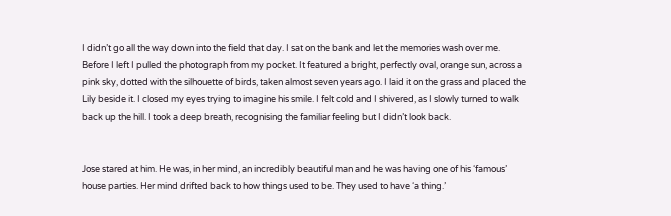I didn’t go all the way down into the field that day. I sat on the bank and let the memories wash over me. Before I left I pulled the photograph from my pocket. It featured a bright, perfectly oval, orange sun, across a pink sky, dotted with the silhouette of birds, taken almost seven years ago. I laid it on the grass and placed the Lily beside it. I closed my eyes trying to imagine his smile. I felt cold and I shivered, as I slowly turned to walk back up the hill. I took a deep breath, recognising the familiar feeling but I didn’t look back.


Jose stared at him. He was, in her mind, an incredibly beautiful man and he was having one of his ‘famous’ house parties. Her mind drifted back to how things used to be. They used to have ‘a thing.’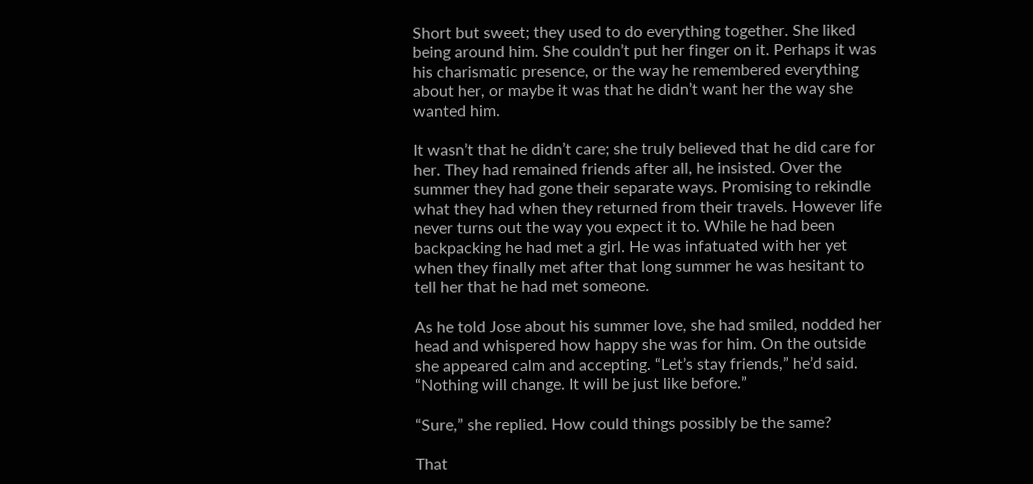Short but sweet; they used to do everything together. She liked being around him. She couldn’t put her finger on it. Perhaps it was his charismatic presence, or the way he remembered everything about her, or maybe it was that he didn’t want her the way she wanted him.

It wasn’t that he didn’t care; she truly believed that he did care for her. They had remained friends after all, he insisted. Over the summer they had gone their separate ways. Promising to rekindle what they had when they returned from their travels. However life never turns out the way you expect it to. While he had been backpacking he had met a girl. He was infatuated with her yet when they finally met after that long summer he was hesitant to tell her that he had met someone.

As he told Jose about his summer love, she had smiled, nodded her head and whispered how happy she was for him. On the outside she appeared calm and accepting. “Let’s stay friends,” he’d said. “Nothing will change. It will be just like before.”

“Sure,” she replied. How could things possibly be the same?

That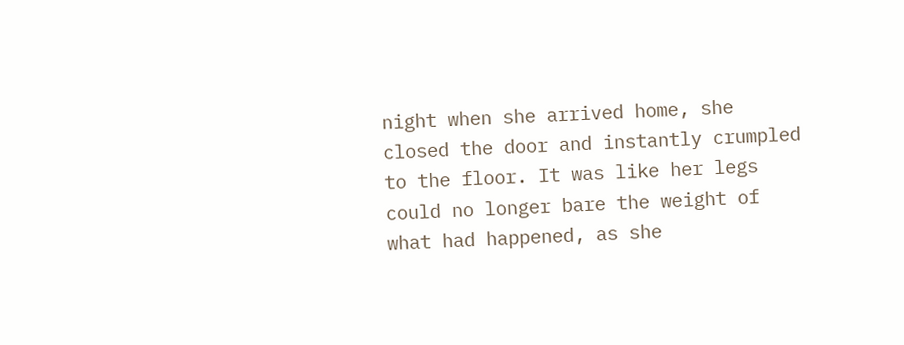night when she arrived home, she closed the door and instantly crumpled to the floor. It was like her legs could no longer bare the weight of what had happened, as she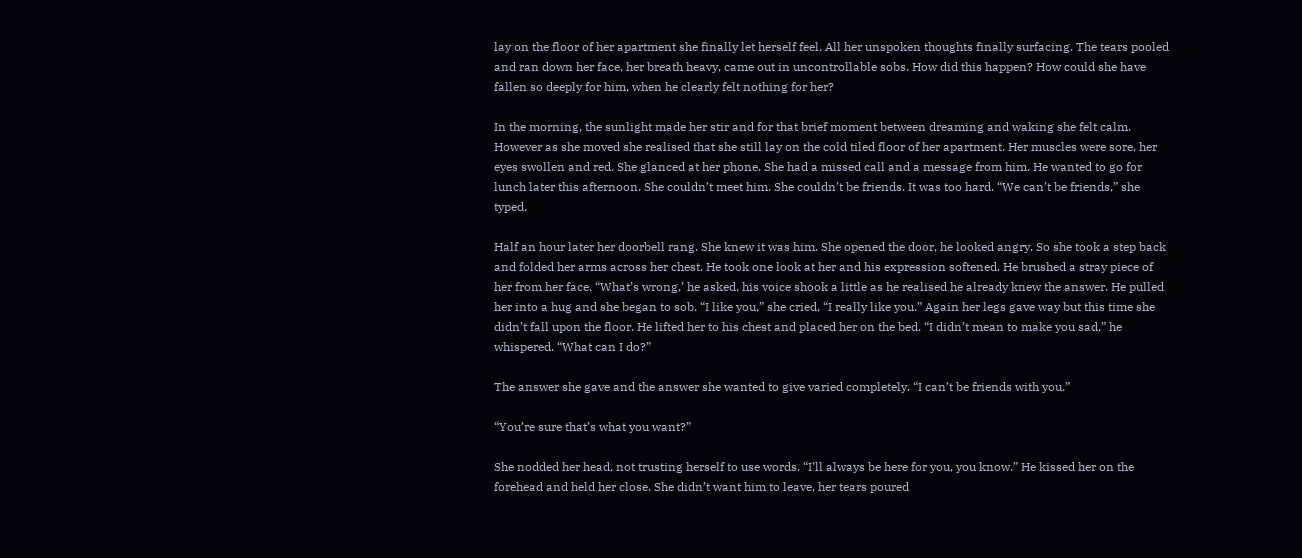lay on the floor of her apartment she finally let herself feel. All her unspoken thoughts finally surfacing. The tears pooled and ran down her face, her breath heavy, came out in uncontrollable sobs. How did this happen? How could she have fallen so deeply for him, when he clearly felt nothing for her?

In the morning, the sunlight made her stir and for that brief moment between dreaming and waking she felt calm. However as she moved she realised that she still lay on the cold tiled floor of her apartment. Her muscles were sore, her eyes swollen and red. She glanced at her phone. She had a missed call and a message from him. He wanted to go for lunch later this afternoon. She couldn’t meet him. She couldn’t be friends. It was too hard. “We can’t be friends,” she typed.

Half an hour later her doorbell rang. She knew it was him. She opened the door, he looked angry. So she took a step back and folded her arms across her chest. He took one look at her and his expression softened. He brushed a stray piece of her from her face. “What’s wrong,’ he asked, his voice shook a little as he realised he already knew the answer. He pulled her into a hug and she began to sob. “I like you,” she cried, “I really like you.” Again her legs gave way but this time she didn’t fall upon the floor. He lifted her to his chest and placed her on the bed. “I didn’t mean to make you sad,” he whispered. “What can I do?”

The answer she gave and the answer she wanted to give varied completely. “I can’t be friends with you.”

“You’re sure that’s what you want?”

She nodded her head, not trusting herself to use words. “I’ll always be here for you, you know.” He kissed her on the forehead and held her close. She didn’t want him to leave, her tears poured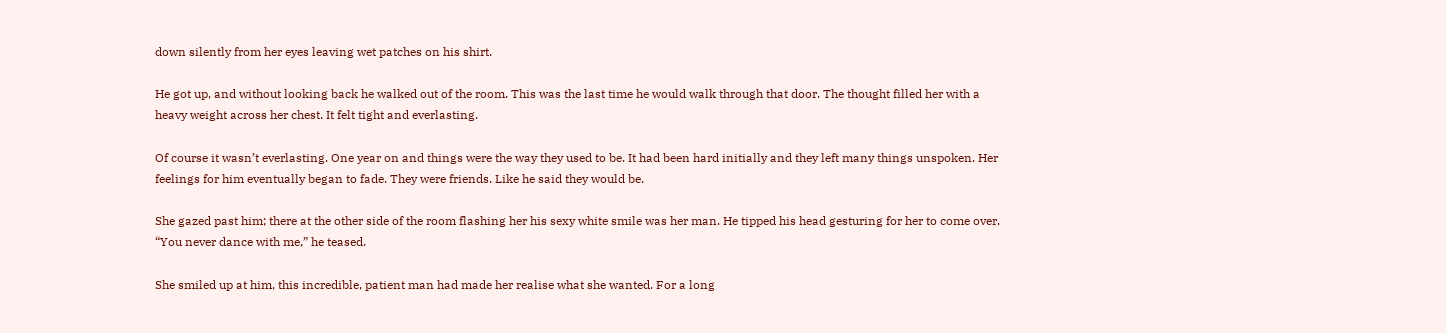down silently from her eyes leaving wet patches on his shirt.

He got up, and without looking back he walked out of the room. This was the last time he would walk through that door. The thought filled her with a heavy weight across her chest. It felt tight and everlasting.

Of course it wasn’t everlasting. One year on and things were the way they used to be. It had been hard initially and they left many things unspoken. Her feelings for him eventually began to fade. They were friends. Like he said they would be.

She gazed past him; there at the other side of the room flashing her his sexy white smile was her man. He tipped his head gesturing for her to come over. “You never dance with me,” he teased.

She smiled up at him, this incredible, patient man had made her realise what she wanted. For a long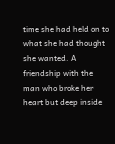time she had held on to what she had thought she wanted. A friendship with the man who broke her heart but deep inside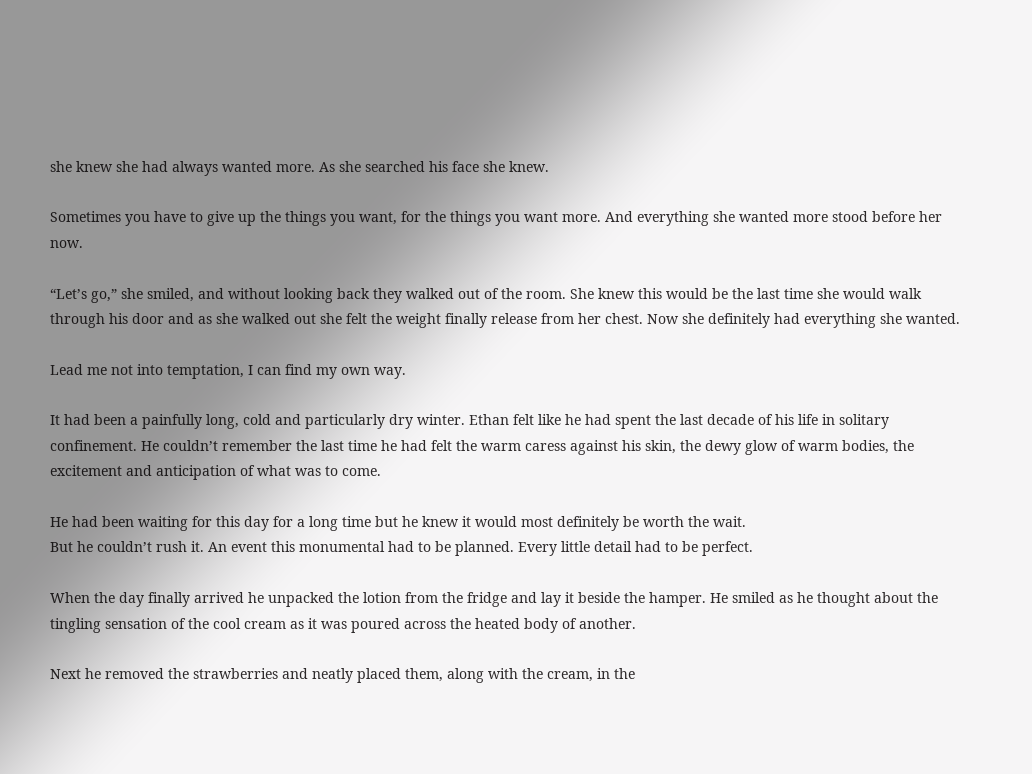she knew she had always wanted more. As she searched his face she knew.

Sometimes you have to give up the things you want, for the things you want more. And everything she wanted more stood before her now.

“Let’s go,” she smiled, and without looking back they walked out of the room. She knew this would be the last time she would walk through his door and as she walked out she felt the weight finally release from her chest. Now she definitely had everything she wanted.

Lead me not into temptation, I can find my own way.

It had been a painfully long, cold and particularly dry winter. Ethan felt like he had spent the last decade of his life in solitary confinement. He couldn’t remember the last time he had felt the warm caress against his skin, the dewy glow of warm bodies, the excitement and anticipation of what was to come.

He had been waiting for this day for a long time but he knew it would most definitely be worth the wait.
But he couldn’t rush it. An event this monumental had to be planned. Every little detail had to be perfect.

When the day finally arrived he unpacked the lotion from the fridge and lay it beside the hamper. He smiled as he thought about the tingling sensation of the cool cream as it was poured across the heated body of another.

Next he removed the strawberries and neatly placed them, along with the cream, in the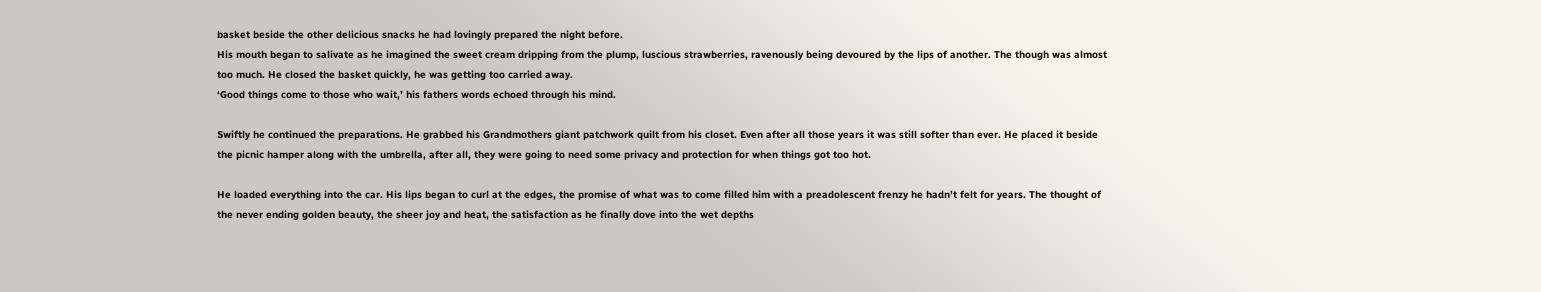basket beside the other delicious snacks he had lovingly prepared the night before.
His mouth began to salivate as he imagined the sweet cream dripping from the plump, luscious strawberries, ravenously being devoured by the lips of another. The though was almost too much. He closed the basket quickly, he was getting too carried away.
‘Good things come to those who wait,’ his fathers words echoed through his mind.

Swiftly he continued the preparations. He grabbed his Grandmothers giant patchwork quilt from his closet. Even after all those years it was still softer than ever. He placed it beside the picnic hamper along with the umbrella, after all, they were going to need some privacy and protection for when things got too hot.

He loaded everything into the car. His lips began to curl at the edges, the promise of what was to come filled him with a preadolescent frenzy he hadn’t felt for years. The thought of the never ending golden beauty, the sheer joy and heat, the satisfaction as he finally dove into the wet depths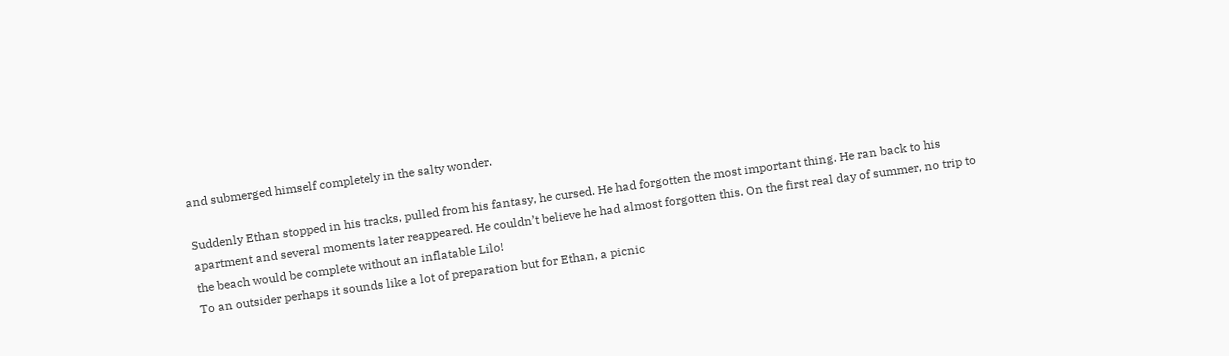and submerged himself completely in the salty wonder.

Suddenly Ethan stopped in his tracks, pulled from his fantasy, he cursed. He had forgotten the most important thing. He ran back to his apartment and several moments later reappeared. He couldn’t believe he had almost forgotten this. On the first real day of summer, no trip to the beach would be complete without an inflatable Lilo!
To an outsider perhaps it sounds like a lot of preparation but for Ethan, a picnic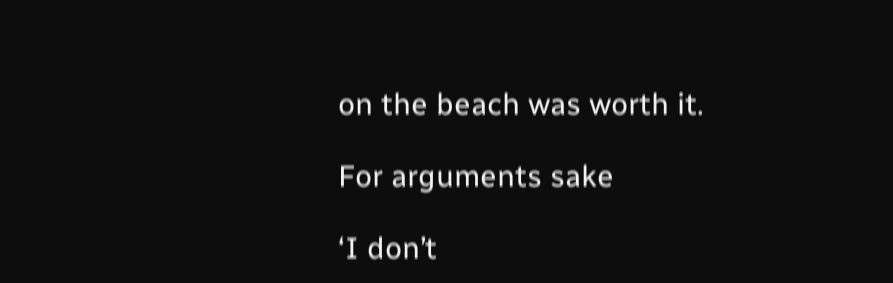on the beach was worth it.

For arguments sake

‘I don’t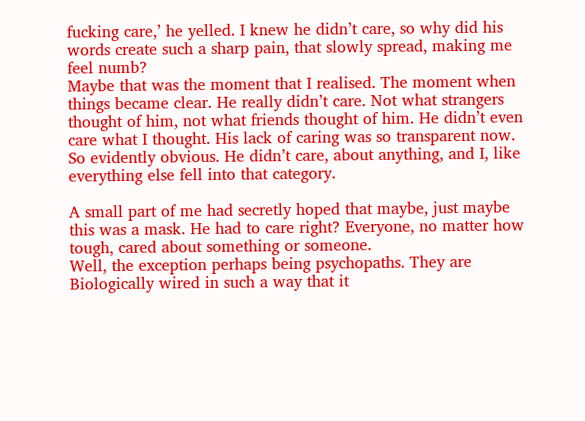fucking care,’ he yelled. I knew he didn’t care, so why did his words create such a sharp pain, that slowly spread, making me feel numb?
Maybe that was the moment that I realised. The moment when things became clear. He really didn’t care. Not what strangers thought of him, not what friends thought of him. He didn’t even care what I thought. His lack of caring was so transparent now. So evidently obvious. He didn’t care, about anything, and I, like everything else fell into that category.

A small part of me had secretly hoped that maybe, just maybe this was a mask. He had to care right? Everyone, no matter how tough, cared about something or someone.
Well, the exception perhaps being psychopaths. They are Biologically wired in such a way that it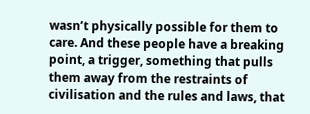wasn’t physically possible for them to care. And these people have a breaking point, a trigger, something that pulls them away from the restraints of civilisation and the rules and laws, that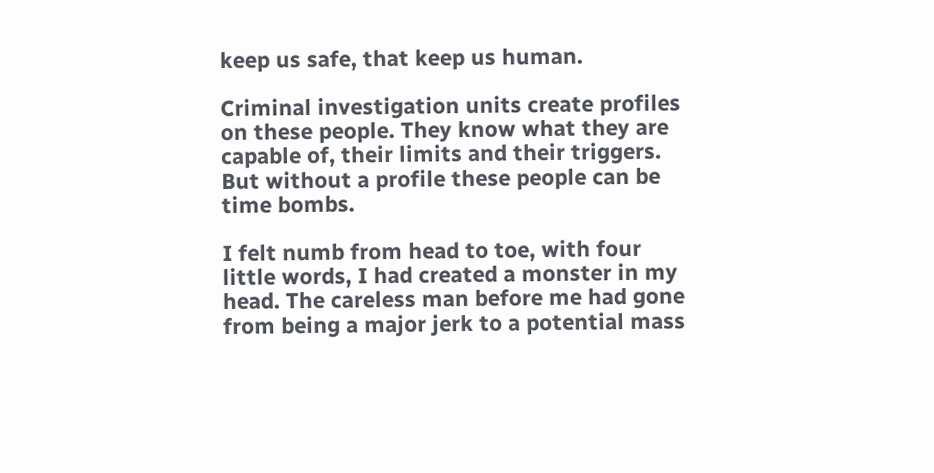keep us safe, that keep us human.

Criminal investigation units create profiles on these people. They know what they are capable of, their limits and their triggers. But without a profile these people can be time bombs.

I felt numb from head to toe, with four little words, I had created a monster in my head. The careless man before me had gone from being a major jerk to a potential mass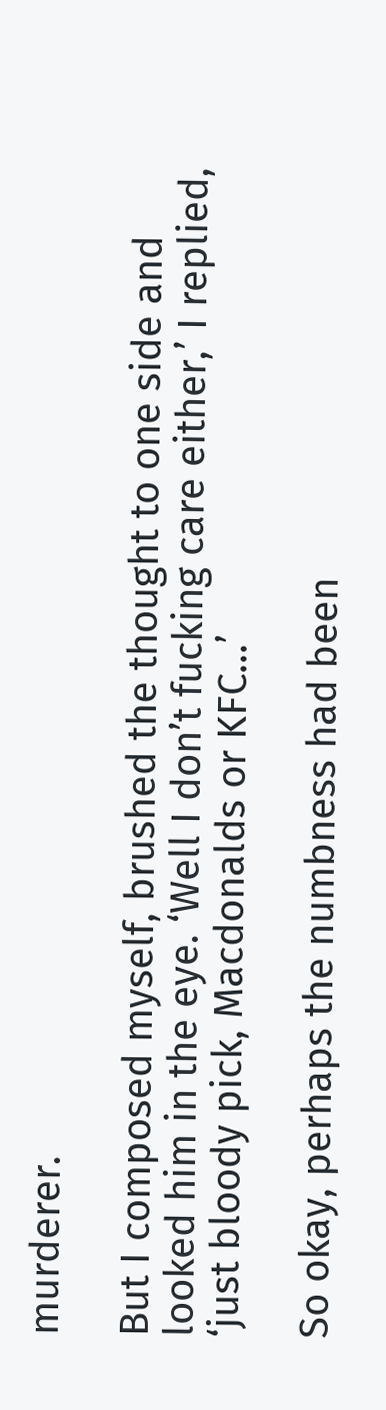murderer.

But I composed myself, brushed the thought to one side and looked him in the eye. ‘Well I don’t fucking care either,’ I replied, ‘just bloody pick, Macdonalds or KFC…’

So okay, perhaps the numbness had been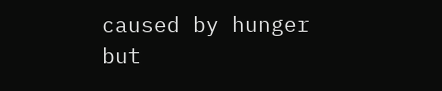caused by hunger but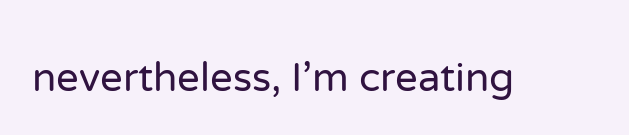nevertheless, I’m creating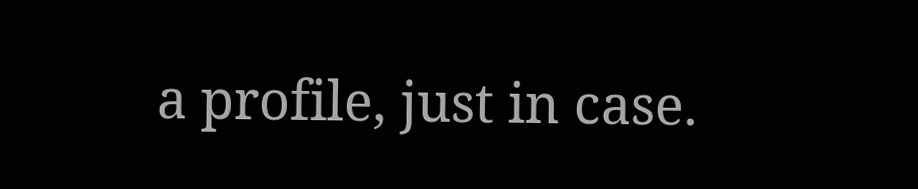a profile, just in case.